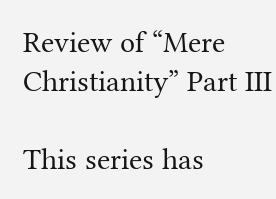Review of “Mere Christianity” Part III

This series has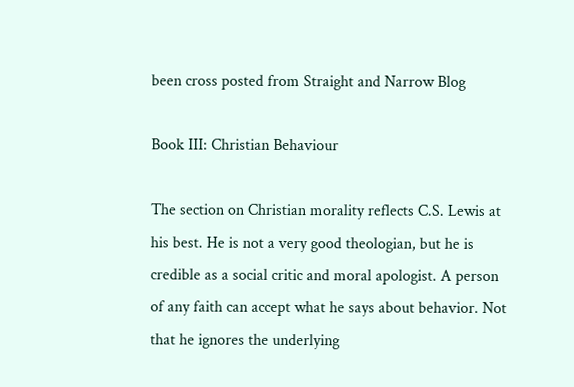been cross posted from Straight and Narrow Blog

Book III: Christian Behaviour

The section on Christian morality reflects C.S. Lewis at his best. He is not a very good theologian, but he is credible as a social critic and moral apologist. A person of any faith can accept what he says about behavior. Not that he ignores the underlying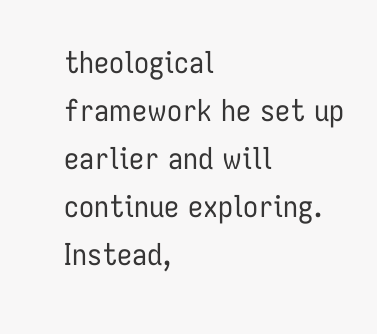theological framework he set up earlier and will continue exploring. Instead,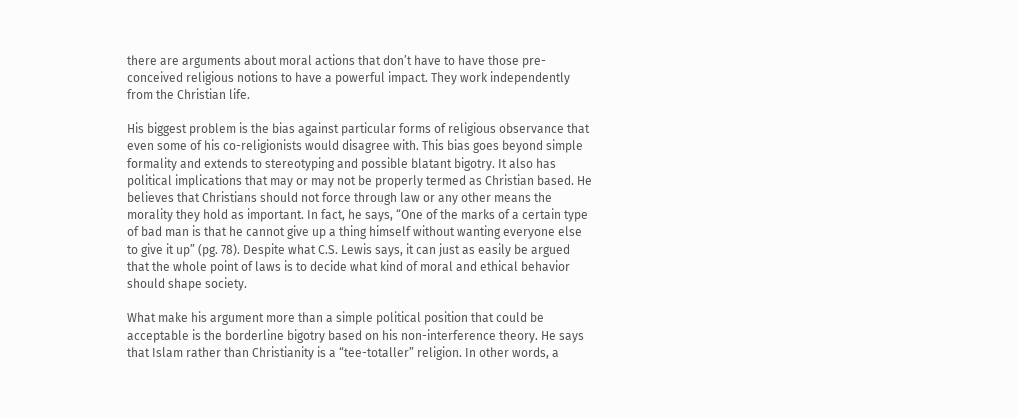there are arguments about moral actions that don’t have to have those pre-conceived religious notions to have a powerful impact. They work independently from the Christian life.

His biggest problem is the bias against particular forms of religious observance that even some of his co-religionists would disagree with. This bias goes beyond simple formality and extends to stereotyping and possible blatant bigotry. It also has political implications that may or may not be properly termed as Christian based. He believes that Christians should not force through law or any other means the morality they hold as important. In fact, he says, “One of the marks of a certain type of bad man is that he cannot give up a thing himself without wanting everyone else to give it up” (pg. 78). Despite what C.S. Lewis says, it can just as easily be argued that the whole point of laws is to decide what kind of moral and ethical behavior should shape society.

What make his argument more than a simple political position that could be acceptable is the borderline bigotry based on his non-interference theory. He says that Islam rather than Christianity is a “tee-totaller” religion. In other words, a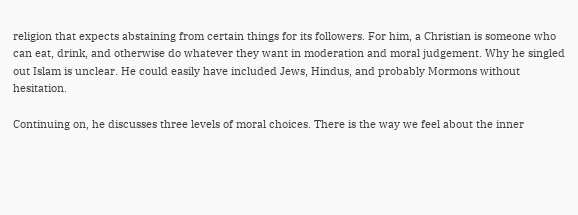religion that expects abstaining from certain things for its followers. For him, a Christian is someone who can eat, drink, and otherwise do whatever they want in moderation and moral judgement. Why he singled out Islam is unclear. He could easily have included Jews, Hindus, and probably Mormons without hesitation.

Continuing on, he discusses three levels of moral choices. There is the way we feel about the inner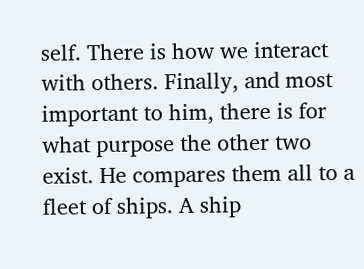self. There is how we interact with others. Finally, and most important to him, there is for what purpose the other two exist. He compares them all to a fleet of ships. A ship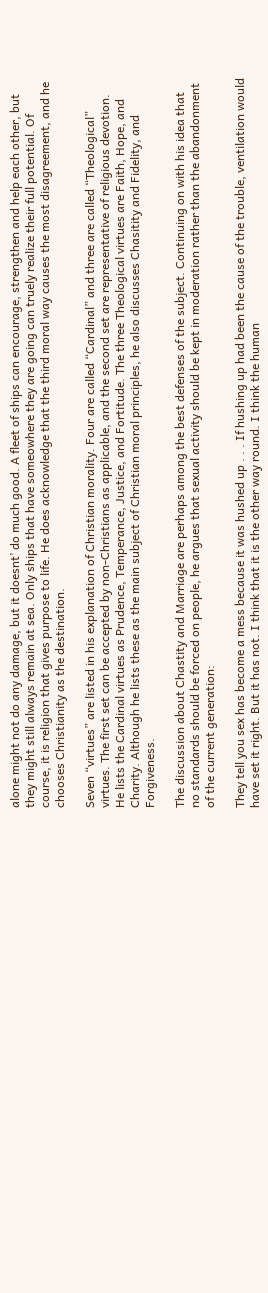alone might not do any damage, but it doesnt’ do much good. A fleet of ships can encourage, strengthen and help each other, but they might still always remain at sea. Only ships that have someowhere they are going can truely realize their full potential. Of course, it is religion that gives purpose to life. He does acknowledge that the third moral way causes the most disagreement, and he chooses Christianity as the destination.

Seven “virtues” are listed in his explanation of Christian morality. Four are called “Cardinal” and three are called “Theological” virtues. The first set can be accepted by non-Christians as applicable, and the second set are representative of religious devotion. He lists the Cardinal virtues as Prudence, Temperance, Justice, and Fortitude. The three Theological virtues are Faith, Hope, and Charity. Although he lists these as the main subject of Christian moral principles, he also discusses Chasitity and Fidelity, and Forgiveness.

The discussion about Chastity and Marriage are perhaps among the best defenses of the subject. Continuing on with his idea that no standards should be forced on people, he argues that sexual activity should be kept in moderation rather than the abandonment of the current generation:

They tell you sex has become a mess because it was hushed up . . . If hushing up had been the cause of the trouble, ventilation would have set it right. But it has not. I think that it is the other way round. I think the human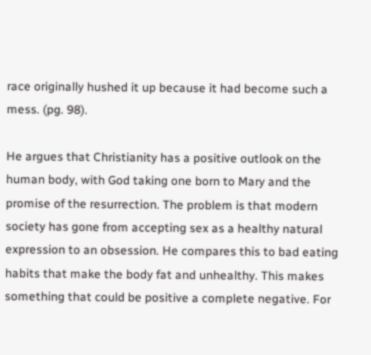race originally hushed it up because it had become such a mess. (pg. 98).

He argues that Christianity has a positive outlook on the human body, with God taking one born to Mary and the promise of the resurrection. The problem is that modern society has gone from accepting sex as a healthy natural expression to an obsession. He compares this to bad eating habits that make the body fat and unhealthy. This makes something that could be positive a complete negative. For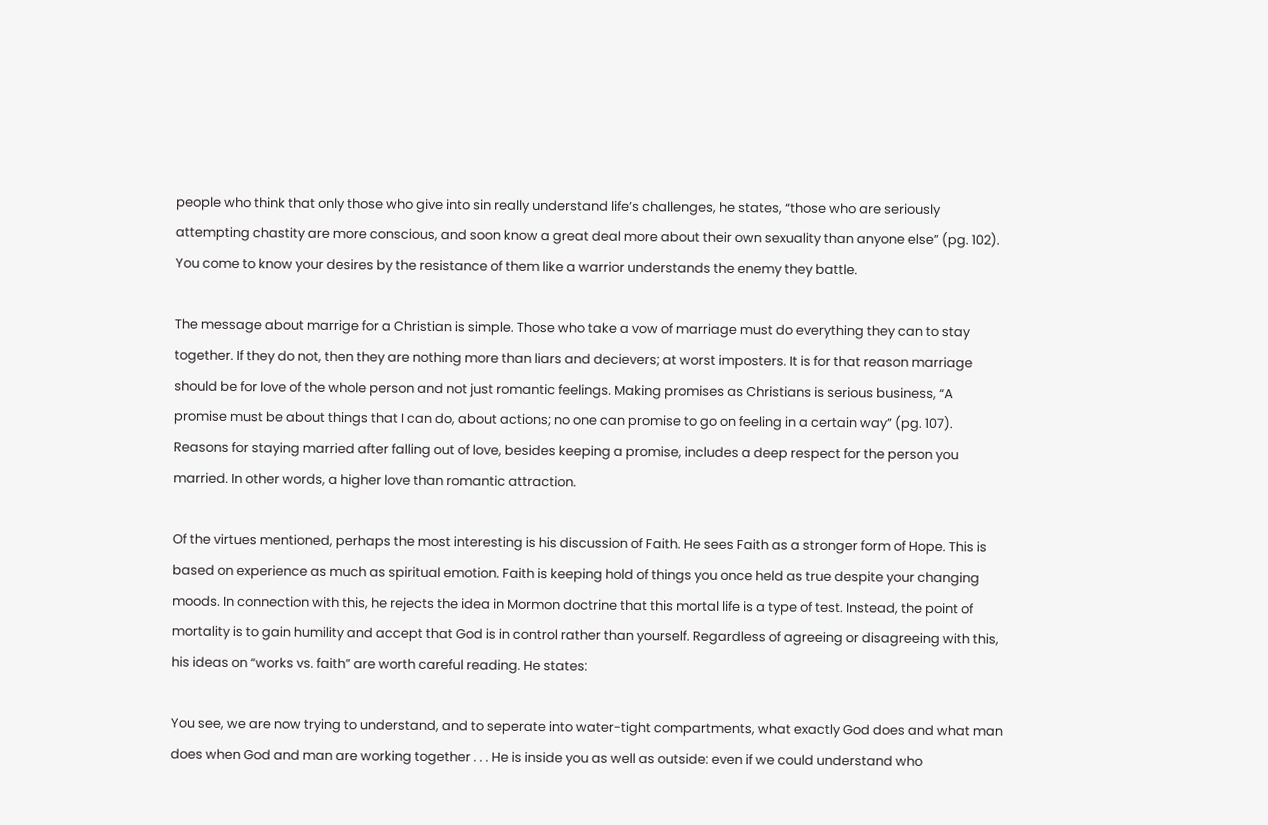people who think that only those who give into sin really understand life’s challenges, he states, “those who are seriously attempting chastity are more conscious, and soon know a great deal more about their own sexuality than anyone else” (pg. 102). You come to know your desires by the resistance of them like a warrior understands the enemy they battle.

The message about marrige for a Christian is simple. Those who take a vow of marriage must do everything they can to stay together. If they do not, then they are nothing more than liars and decievers; at worst imposters. It is for that reason marriage should be for love of the whole person and not just romantic feelings. Making promises as Christians is serious business, “A promise must be about things that I can do, about actions; no one can promise to go on feeling in a certain way” (pg. 107). Reasons for staying married after falling out of love, besides keeping a promise, includes a deep respect for the person you married. In other words, a higher love than romantic attraction.

Of the virtues mentioned, perhaps the most interesting is his discussion of Faith. He sees Faith as a stronger form of Hope. This is based on experience as much as spiritual emotion. Faith is keeping hold of things you once held as true despite your changing moods. In connection with this, he rejects the idea in Mormon doctrine that this mortal life is a type of test. Instead, the point of mortality is to gain humility and accept that God is in control rather than yourself. Regardless of agreeing or disagreeing with this, his ideas on “works vs. faith” are worth careful reading. He states:

You see, we are now trying to understand, and to seperate into water-tight compartments, what exactly God does and what man does when God and man are working together . . . He is inside you as well as outside: even if we could understand who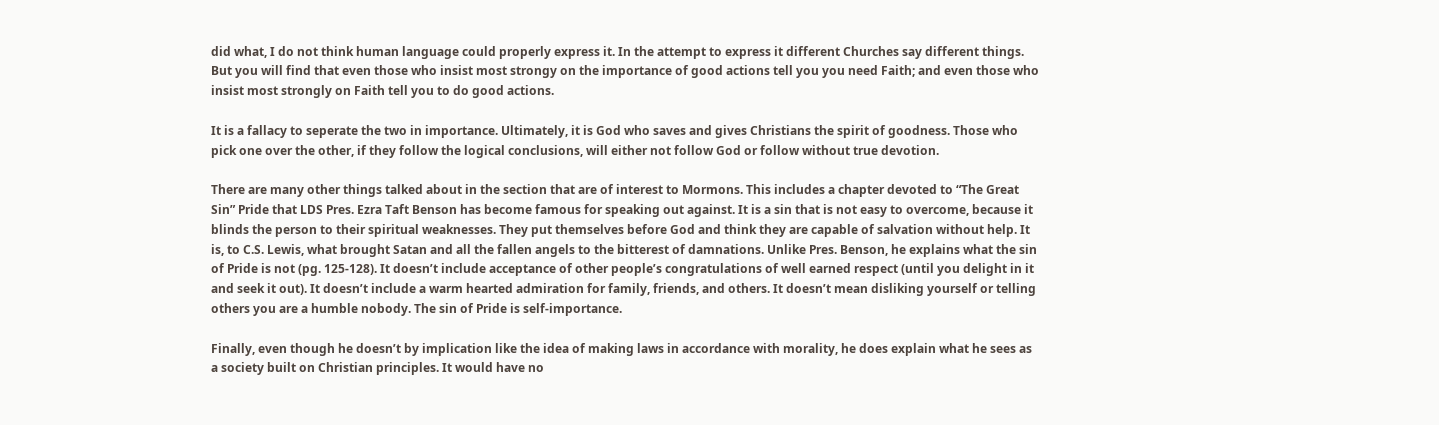did what, I do not think human language could properly express it. In the attempt to express it different Churches say different things. But you will find that even those who insist most strongy on the importance of good actions tell you you need Faith; and even those who insist most strongly on Faith tell you to do good actions.

It is a fallacy to seperate the two in importance. Ultimately, it is God who saves and gives Christians the spirit of goodness. Those who pick one over the other, if they follow the logical conclusions, will either not follow God or follow without true devotion.

There are many other things talked about in the section that are of interest to Mormons. This includes a chapter devoted to “The Great Sin” Pride that LDS Pres. Ezra Taft Benson has become famous for speaking out against. It is a sin that is not easy to overcome, because it blinds the person to their spiritual weaknesses. They put themselves before God and think they are capable of salvation without help. It is, to C.S. Lewis, what brought Satan and all the fallen angels to the bitterest of damnations. Unlike Pres. Benson, he explains what the sin of Pride is not (pg. 125-128). It doesn’t include acceptance of other people’s congratulations of well earned respect (until you delight in it and seek it out). It doesn’t include a warm hearted admiration for family, friends, and others. It doesn’t mean disliking yourself or telling others you are a humble nobody. The sin of Pride is self-importance.

Finally, even though he doesn’t by implication like the idea of making laws in accordance with morality, he does explain what he sees as a society built on Christian principles. It would have no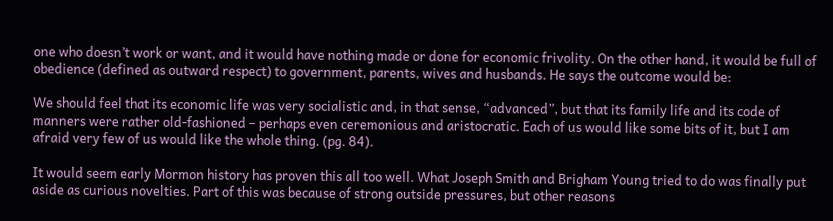one who doesn’t work or want, and it would have nothing made or done for economic frivolity. On the other hand, it would be full of obedience (defined as outward respect) to government, parents, wives and husbands. He says the outcome would be:

We should feel that its economic life was very socialistic and, in that sense, “advanced”, but that its family life and its code of manners were rather old-fashioned – perhaps even ceremonious and aristocratic. Each of us would like some bits of it, but I am afraid very few of us would like the whole thing. (pg. 84).

It would seem early Mormon history has proven this all too well. What Joseph Smith and Brigham Young tried to do was finally put aside as curious novelties. Part of this was because of strong outside pressures, but other reasons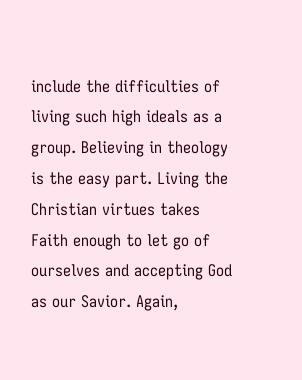include the difficulties of living such high ideals as a group. Believing in theology is the easy part. Living the Christian virtues takes Faith enough to let go of ourselves and accepting God as our Savior. Again,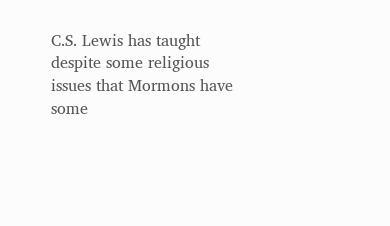C.S. Lewis has taught despite some religious issues that Mormons have some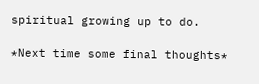spiritual growing up to do.

*Next time some final thoughts*